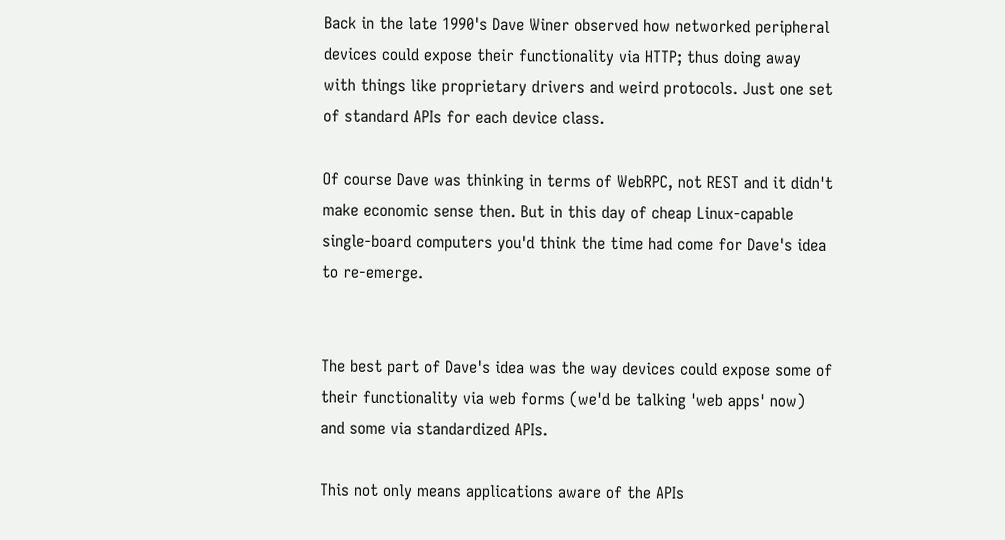Back in the late 1990's Dave Winer observed how networked peripheral devices could expose their functionality via HTTP; thus doing away with things like proprietary drivers and weird protocols. Just one set of standard APIs for each device class.

Of course Dave was thinking in terms of WebRPC, not REST and it didn't make economic sense then. But in this day of cheap Linux-capable single-board computers you'd think the time had come for Dave's idea to re-emerge.


The best part of Dave's idea was the way devices could expose some of their functionality via web forms (we'd be talking 'web apps' now) and some via standardized APIs.

This not only means applications aware of the APIs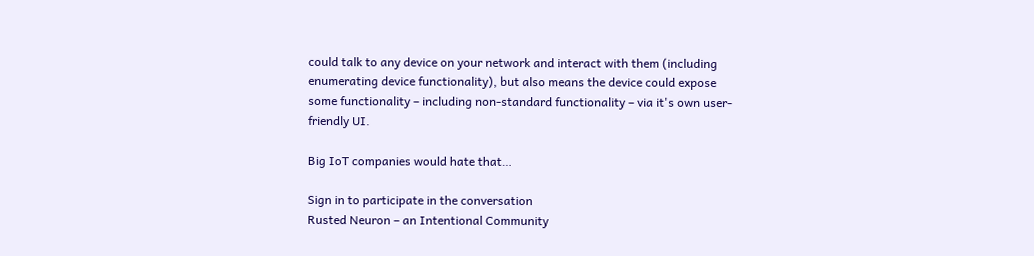could talk to any device on your network and interact with them (including enumerating device functionality), but also means the device could expose some functionality – including non-standard functionality – via it's own user-friendly UI.

Big IoT companies would hate that…

Sign in to participate in the conversation
Rusted Neuron – an Intentional Community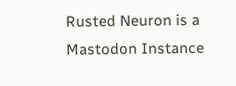Rusted Neuron is a Mastodon Instance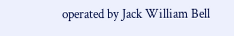operated by Jack William Bell